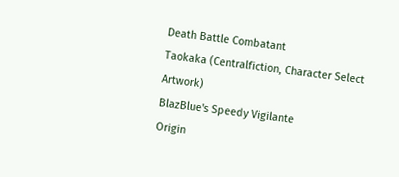Death Battle Combatant
Taokaka (Centralfiction, Character Select Artwork)
BlazBlue's Speedy Vigilante
Origin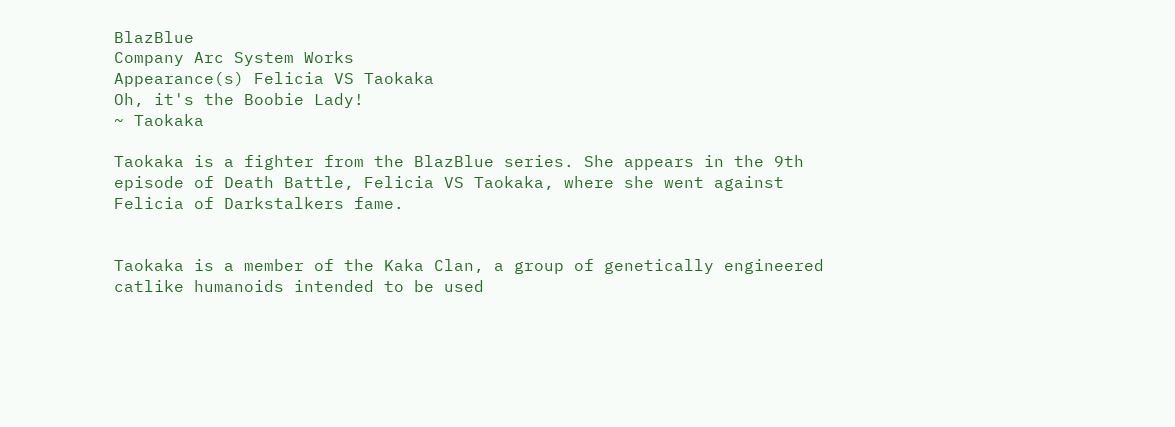BlazBlue
Company Arc System Works
Appearance(s) Felicia VS Taokaka
Oh, it's the Boobie Lady!
~ Taokaka

Taokaka is a fighter from the BlazBlue series. She appears in the 9th episode of Death Battle, Felicia VS Taokaka, where she went against Felicia of Darkstalkers fame.


Taokaka is a member of the Kaka Clan, a group of genetically engineered catlike humanoids intended to be used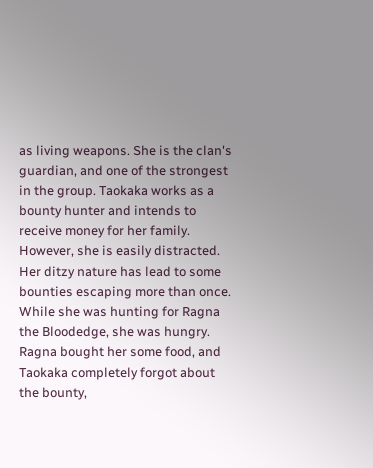as living weapons. She is the clan's guardian, and one of the strongest in the group. Taokaka works as a bounty hunter and intends to receive money for her family. However, she is easily distracted. Her ditzy nature has lead to some bounties escaping more than once. While she was hunting for Ragna the Bloodedge, she was hungry. Ragna bought her some food, and Taokaka completely forgot about the bounty,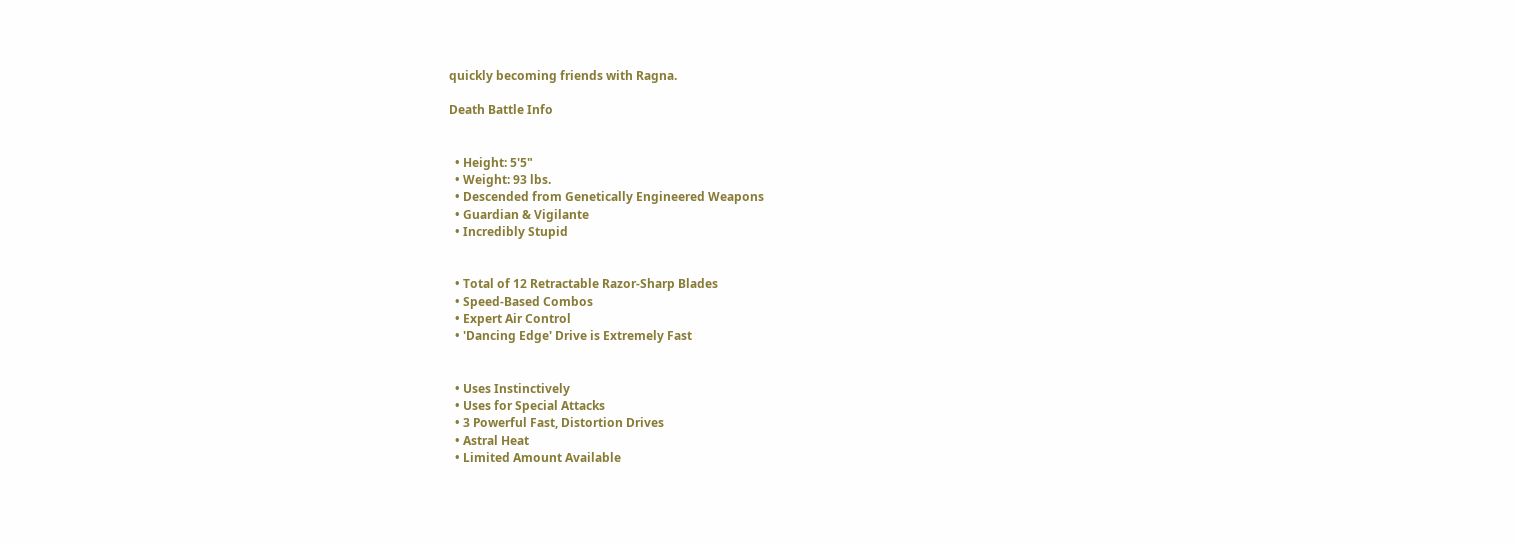quickly becoming friends with Ragna.

Death Battle Info


  • Height: 5'5"
  • Weight: 93 lbs.
  • Descended from Genetically Engineered Weapons
  • Guardian & Vigilante
  • Incredibly Stupid


  • Total of 12 Retractable Razor-Sharp Blades
  • Speed-Based Combos
  • Expert Air Control
  • 'Dancing Edge' Drive is Extremely Fast


  • Uses Instinctively
  • Uses for Special Attacks
  • 3 Powerful Fast, Distortion Drives
  • Astral Heat
  • Limited Amount Available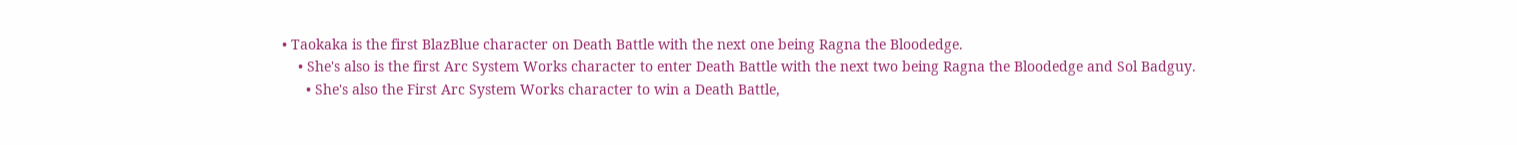• Taokaka is the first BlazBlue character on Death Battle with the next one being Ragna the Bloodedge.
    • She's also is the first Arc System Works character to enter Death Battle with the next two being Ragna the Bloodedge and Sol Badguy.
      • She's also the First Arc System Works character to win a Death Battle,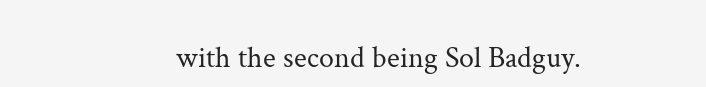with the second being Sol Badguy.